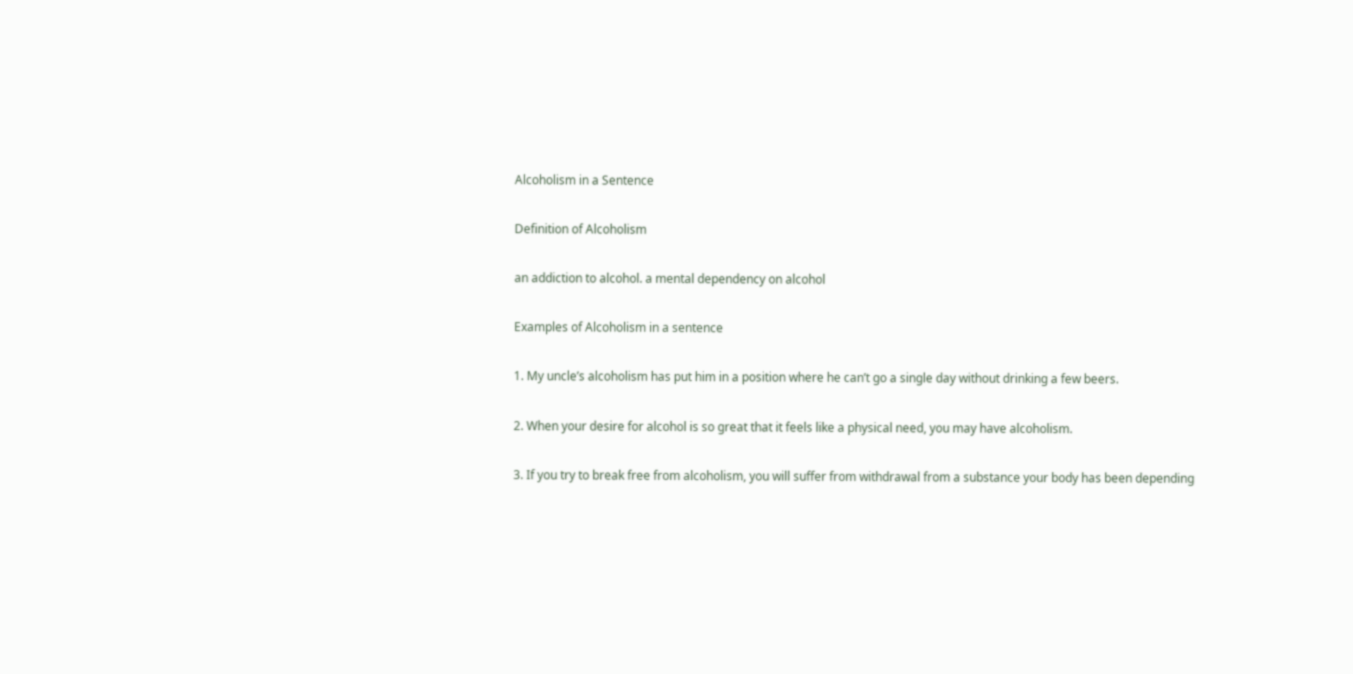Alcoholism in a Sentence

Definition of Alcoholism

an addiction to alcohol. a mental dependency on alcohol

Examples of Alcoholism in a sentence

1. My uncle’s alcoholism has put him in a position where he can’t go a single day without drinking a few beers.

2. When your desire for alcohol is so great that it feels like a physical need, you may have alcoholism.

3. If you try to break free from alcoholism, you will suffer from withdrawal from a substance your body has been depending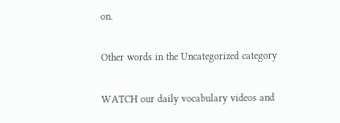on.

Other words in the Uncategorized category

WATCH our daily vocabulary videos and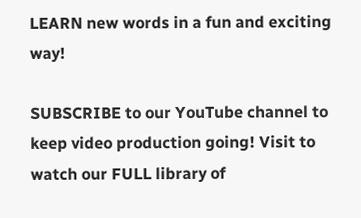LEARN new words in a fun and exciting way!

SUBSCRIBE to our YouTube channel to keep video production going! Visit to watch our FULL library of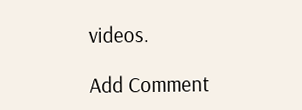videos.

Add Comment